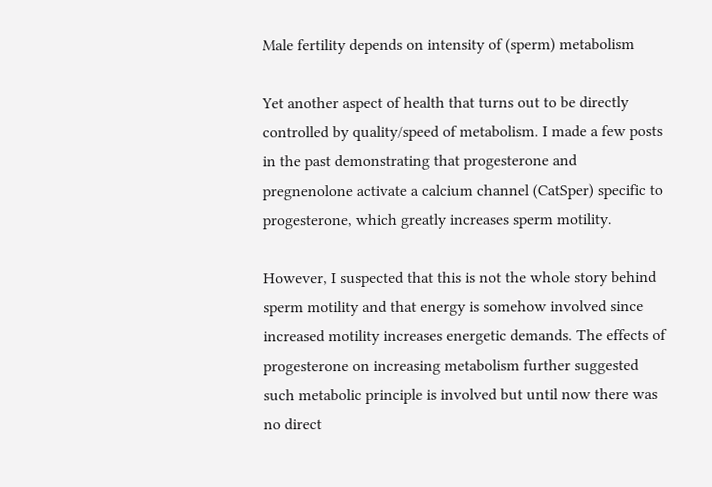Male fertility depends on intensity of (sperm) metabolism

Yet another aspect of health that turns out to be directly controlled by quality/speed of metabolism. I made a few posts in the past demonstrating that progesterone and pregnenolone activate a calcium channel (CatSper) specific to progesterone, which greatly increases sperm motility.

However, I suspected that this is not the whole story behind sperm motility and that energy is somehow involved since increased motility increases energetic demands. The effects of progesterone on increasing metabolism further suggested such metabolic principle is involved but until now there was no direct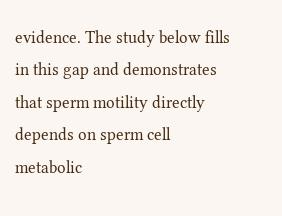evidence. The study below fills in this gap and demonstrates that sperm motility directly depends on sperm cell metabolic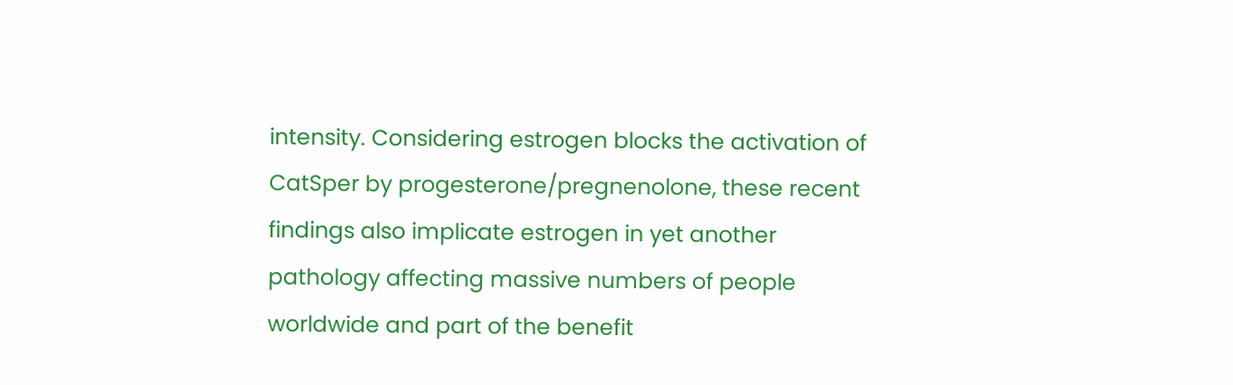intensity. Considering estrogen blocks the activation of CatSper by progesterone/pregnenolone, these recent findings also implicate estrogen in yet another pathology affecting massive numbers of people worldwide and part of the benefit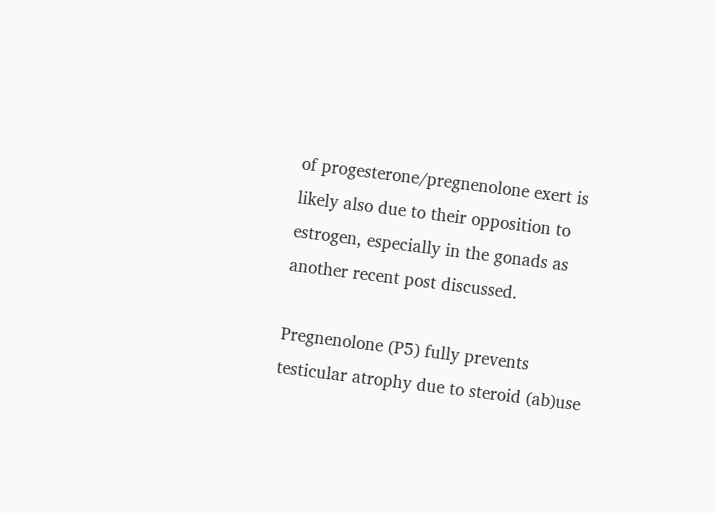of progesterone/pregnenolone exert is likely also due to their opposition to estrogen, especially in the gonads as another recent post discussed.

Pregnenolone (P5) fully prevents testicular atrophy due to steroid (ab)use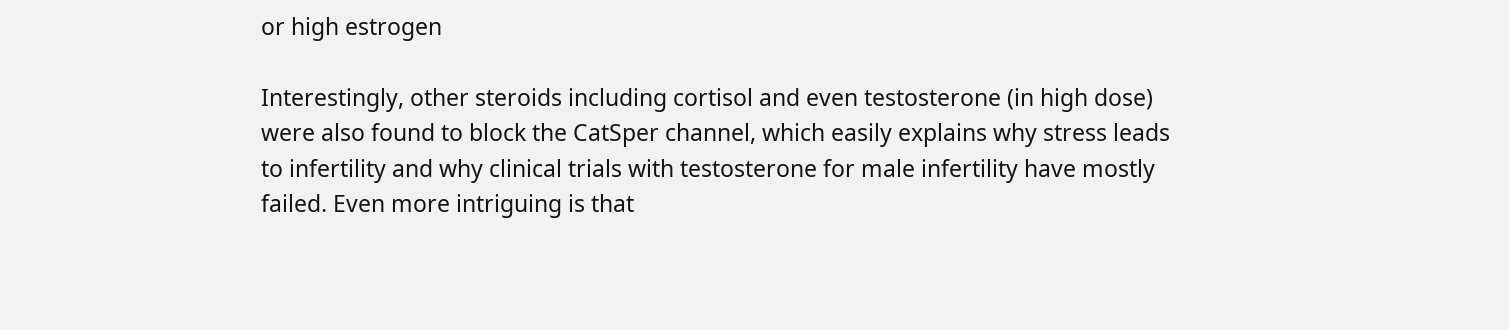or high estrogen

Interestingly, other steroids including cortisol and even testosterone (in high dose) were also found to block the CatSper channel, which easily explains why stress leads to infertility and why clinical trials with testosterone for male infertility have mostly failed. Even more intriguing is that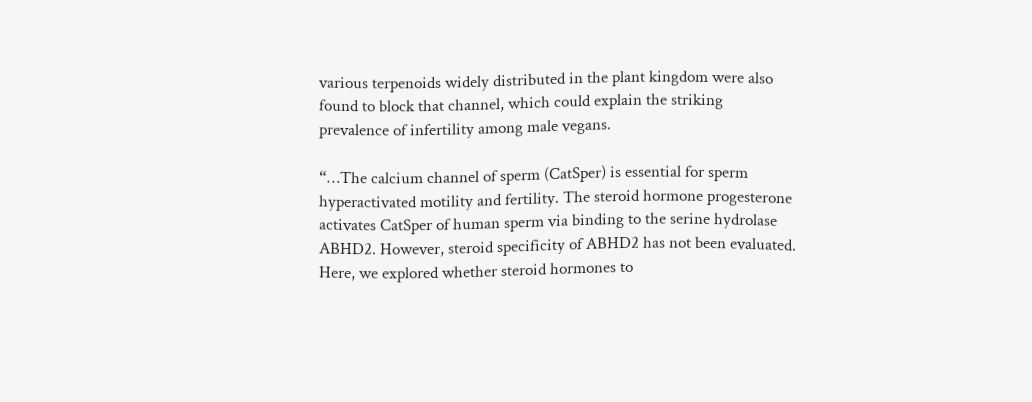various terpenoids widely distributed in the plant kingdom were also found to block that channel, which could explain the striking prevalence of infertility among male vegans.

“…The calcium channel of sperm (CatSper) is essential for sperm hyperactivated motility and fertility. The steroid hormone progesterone activates CatSper of human sperm via binding to the serine hydrolase ABHD2. However, steroid specificity of ABHD2 has not been evaluated. Here, we explored whether steroid hormones to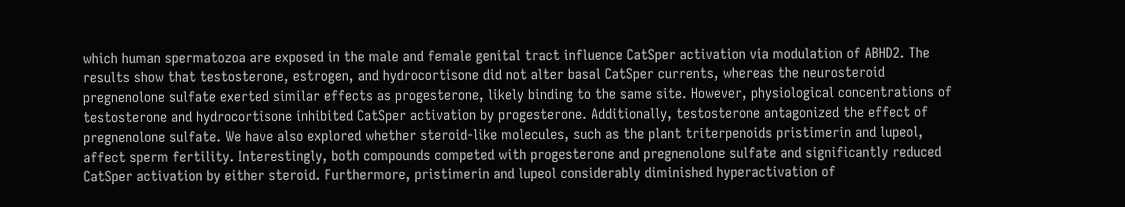which human spermatozoa are exposed in the male and female genital tract influence CatSper activation via modulation of ABHD2. The results show that testosterone, estrogen, and hydrocortisone did not alter basal CatSper currents, whereas the neurosteroid pregnenolone sulfate exerted similar effects as progesterone, likely binding to the same site. However, physiological concentrations of testosterone and hydrocortisone inhibited CatSper activation by progesterone. Additionally, testosterone antagonized the effect of pregnenolone sulfate. We have also explored whether steroid-like molecules, such as the plant triterpenoids pristimerin and lupeol, affect sperm fertility. Interestingly, both compounds competed with progesterone and pregnenolone sulfate and significantly reduced CatSper activation by either steroid. Furthermore, pristimerin and lupeol considerably diminished hyperactivation of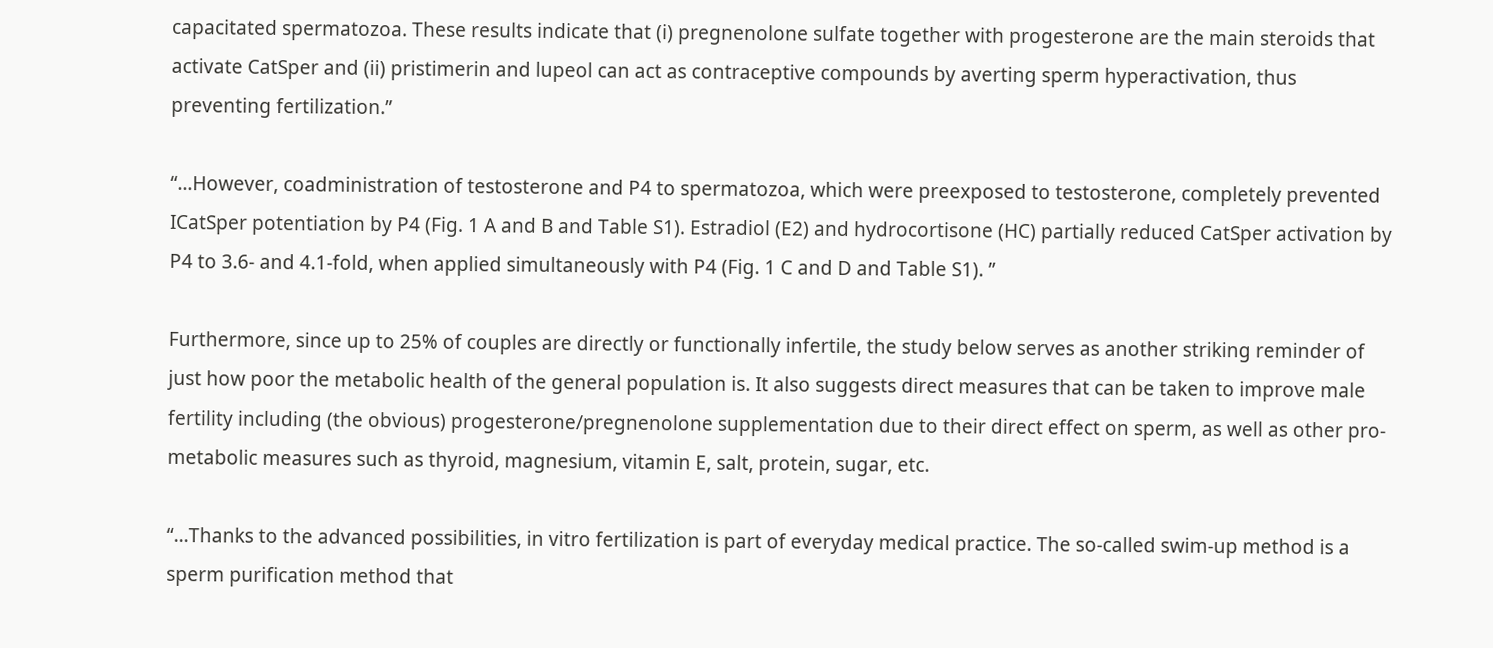capacitated spermatozoa. These results indicate that (i) pregnenolone sulfate together with progesterone are the main steroids that activate CatSper and (ii) pristimerin and lupeol can act as contraceptive compounds by averting sperm hyperactivation, thus preventing fertilization.”

“…However, coadministration of testosterone and P4 to spermatozoa, which were preexposed to testosterone, completely prevented ICatSper potentiation by P4 (Fig. 1 A and B and Table S1). Estradiol (E2) and hydrocortisone (HC) partially reduced CatSper activation by P4 to 3.6- and 4.1-fold, when applied simultaneously with P4 (Fig. 1 C and D and Table S1). ”

Furthermore, since up to 25% of couples are directly or functionally infertile, the study below serves as another striking reminder of just how poor the metabolic health of the general population is. It also suggests direct measures that can be taken to improve male fertility including (the obvious) progesterone/pregnenolone supplementation due to their direct effect on sperm, as well as other pro-metabolic measures such as thyroid, magnesium, vitamin E, salt, protein, sugar, etc.

“…Thanks to the advanced possibilities, in vitro fertilization is part of everyday medical practice. The so-called swim-up method is a sperm purification method that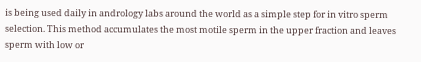is being used daily in andrology labs around the world as a simple step for in vitro sperm selection. This method accumulates the most motile sperm in the upper fraction and leaves sperm with low or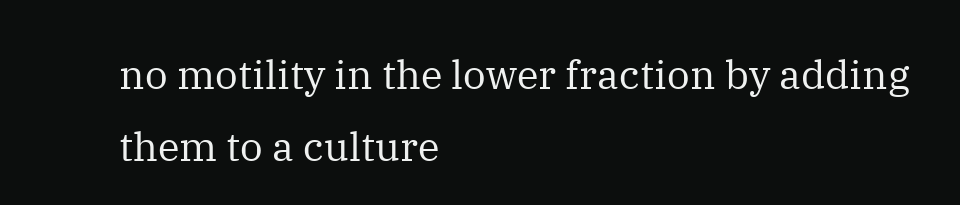no motility in the lower fraction by adding them to a culture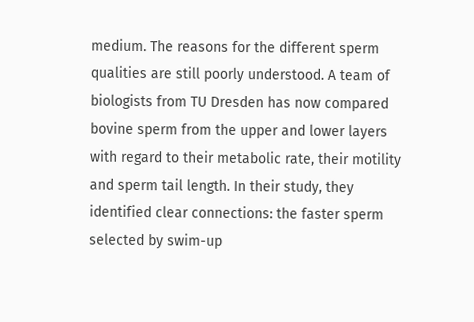medium. The reasons for the different sperm qualities are still poorly understood. A team of biologists from TU Dresden has now compared bovine sperm from the upper and lower layers with regard to their metabolic rate, their motility and sperm tail length. In their study, they identified clear connections: the faster sperm selected by swim-up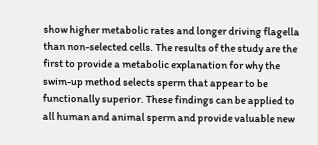show higher metabolic rates and longer driving flagella than non-selected cells. The results of the study are the first to provide a metabolic explanation for why the swim-up method selects sperm that appear to be functionally superior. These findings can be applied to all human and animal sperm and provide valuable new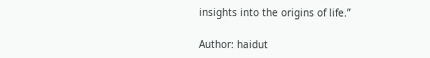insights into the origins of life.”

Author: haidut